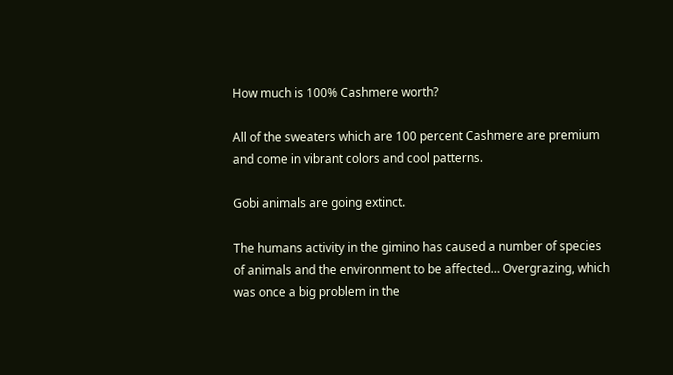How much is 100% Cashmere worth?

All of the sweaters which are 100 percent Cashmere are premium and come in vibrant colors and cool patterns.

Gobi animals are going extinct.

The humans activity in the gimino has caused a number of species of animals and the environment to be affected… Overgrazing, which was once a big problem in the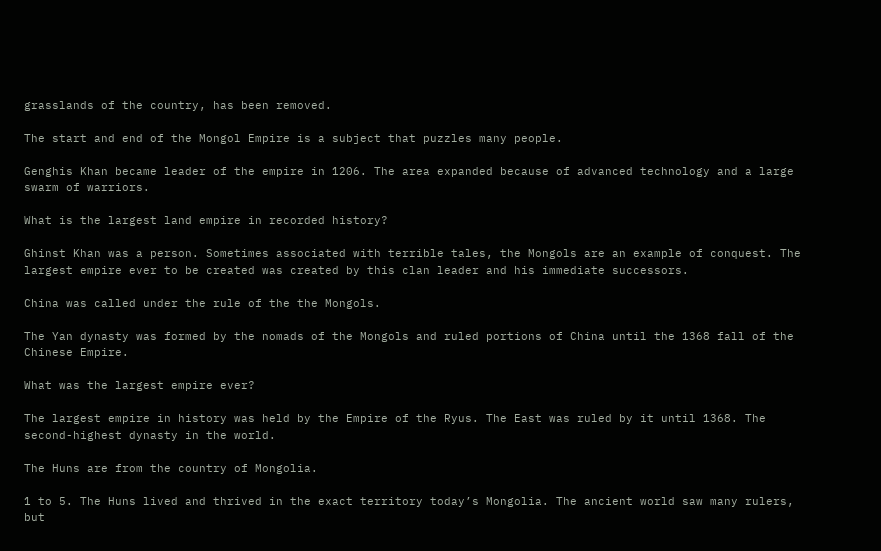grasslands of the country, has been removed.

The start and end of the Mongol Empire is a subject that puzzles many people.

Genghis Khan became leader of the empire in 1206. The area expanded because of advanced technology and a large swarm of warriors.

What is the largest land empire in recorded history?

Ghinst Khan was a person. Sometimes associated with terrible tales, the Mongols are an example of conquest. The largest empire ever to be created was created by this clan leader and his immediate successors.

China was called under the rule of the the Mongols.

The Yan dynasty was formed by the nomads of the Mongols and ruled portions of China until the 1368 fall of the Chinese Empire.

What was the largest empire ever?

The largest empire in history was held by the Empire of the Ryus. The East was ruled by it until 1368. The second-highest dynasty in the world.

The Huns are from the country of Mongolia.

1 to 5. The Huns lived and thrived in the exact territory today’s Mongolia. The ancient world saw many rulers, but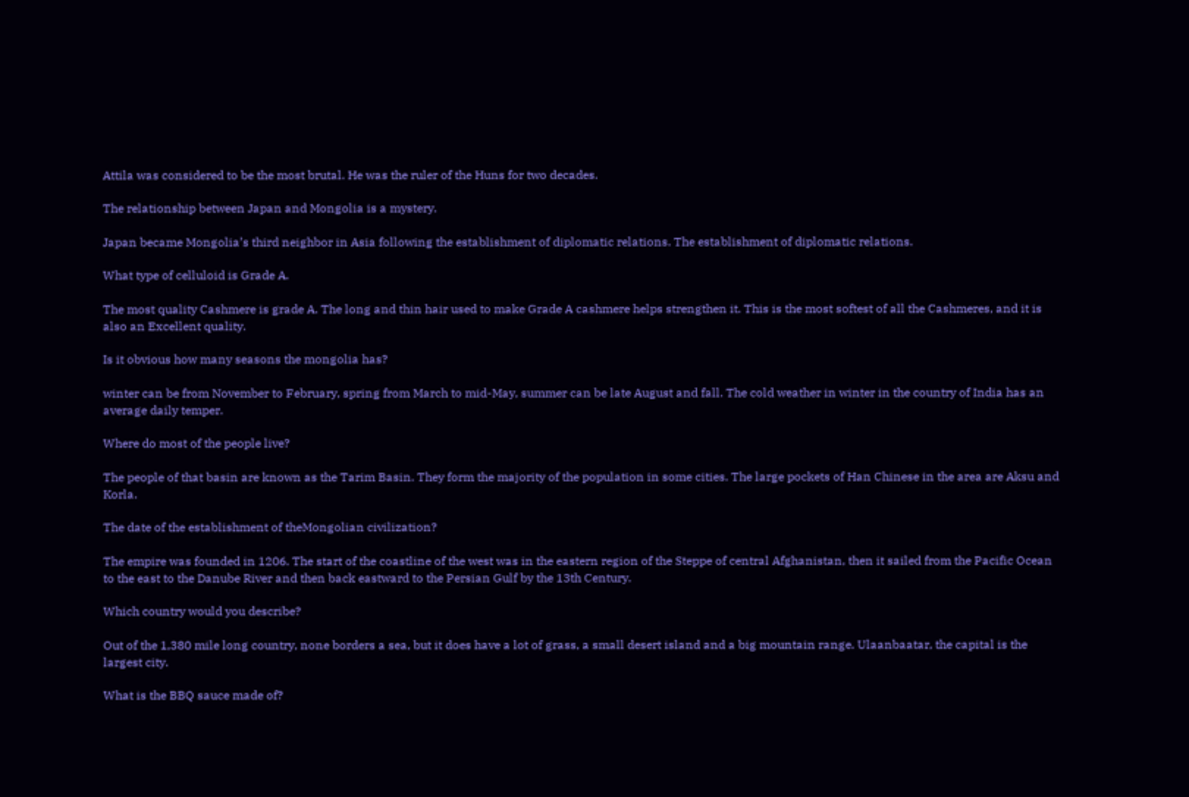Attila was considered to be the most brutal. He was the ruler of the Huns for two decades.

The relationship between Japan and Mongolia is a mystery.

Japan became Mongolia’s third neighbor in Asia following the establishment of diplomatic relations. The establishment of diplomatic relations.

What type of celluloid is Grade A.

The most quality Cashmere is grade A. The long and thin hair used to make Grade A cashmere helps strengthen it. This is the most softest of all the Cashmeres, and it is also an Excellent quality.

Is it obvious how many seasons the mongolia has?

winter can be from November to February, spring from March to mid-May, summer can be late August and fall. The cold weather in winter in the country of India has an average daily temper.

Where do most of the people live?

The people of that basin are known as the Tarim Basin. They form the majority of the population in some cities. The large pockets of Han Chinese in the area are Aksu and Korla.

The date of the establishment of theMongolian civilization?

The empire was founded in 1206. The start of the coastline of the west was in the eastern region of the Steppe of central Afghanistan, then it sailed from the Pacific Ocean to the east to the Danube River and then back eastward to the Persian Gulf by the 13th Century.

Which country would you describe?

Out of the 1,380 mile long country, none borders a sea, but it does have a lot of grass, a small desert island and a big mountain range. Ulaanbaatar, the capital is the largest city.

What is the BBQ sauce made of?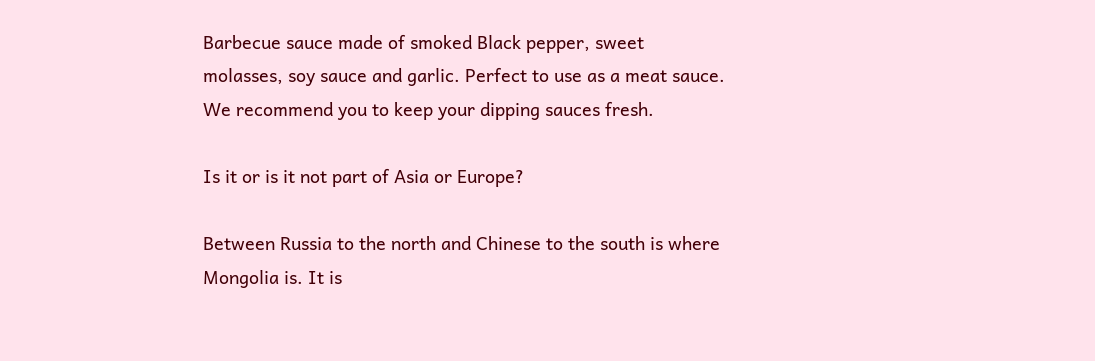Barbecue sauce made of smoked Black pepper, sweet molasses, soy sauce and garlic. Perfect to use as a meat sauce. We recommend you to keep your dipping sauces fresh.

Is it or is it not part of Asia or Europe?

Between Russia to the north and Chinese to the south is where Mongolia is. It is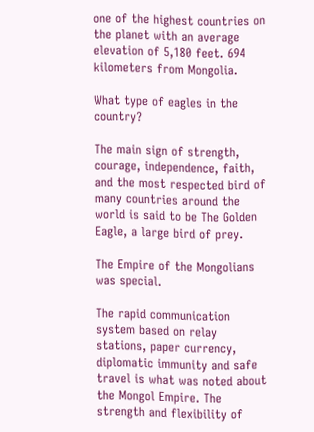one of the highest countries on the planet with an average elevation of 5,180 feet. 694 kilometers from Mongolia.

What type of eagles in the country?

The main sign of strength, courage, independence, faith, and the most respected bird of many countries around the world is said to be The Golden Eagle, a large bird of prey.

The Empire of the Mongolians was special.

The rapid communication system based on relay stations, paper currency, diplomatic immunity and safe travel is what was noted about the Mongol Empire. The strength and flexibility of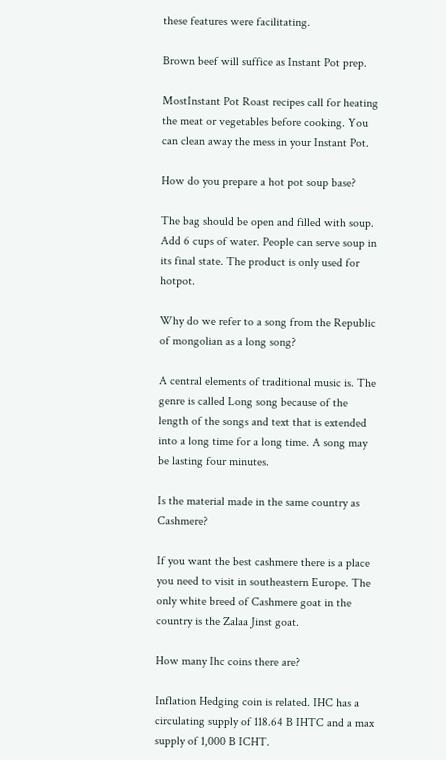these features were facilitating.

Brown beef will suffice as Instant Pot prep.

MostInstant Pot Roast recipes call for heating the meat or vegetables before cooking. You can clean away the mess in your Instant Pot.

How do you prepare a hot pot soup base?

The bag should be open and filled with soup. Add 6 cups of water. People can serve soup in its final state. The product is only used for hotpot.

Why do we refer to a song from the Republic of mongolian as a long song?

A central elements of traditional music is. The genre is called Long song because of the length of the songs and text that is extended into a long time for a long time. A song may be lasting four minutes.

Is the material made in the same country as Cashmere?

If you want the best cashmere there is a place you need to visit in southeastern Europe. The only white breed of Cashmere goat in the country is the Zalaa Jinst goat.

How many Ihc coins there are?

Inflation Hedging coin is related. IHC has a circulating supply of 118.64 B IHTC and a max supply of 1,000 B ICHT.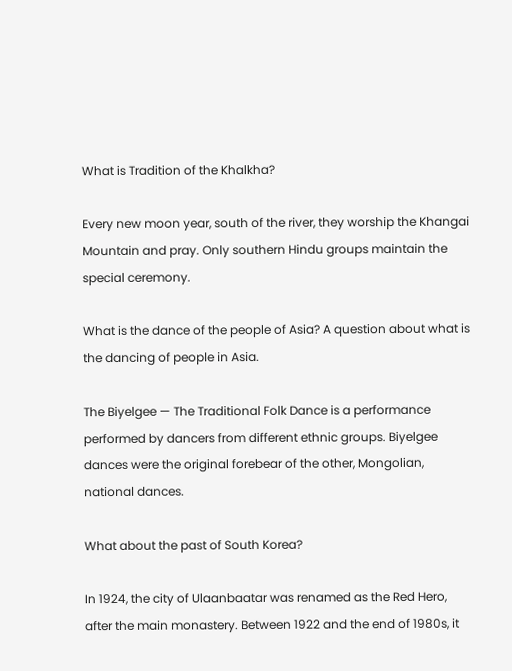What is Tradition of the Khalkha?

Every new moon year, south of the river, they worship the Khangai Mountain and pray. Only southern Hindu groups maintain the special ceremony.

What is the dance of the people of Asia? A question about what is the dancing of people in Asia.

The Biyelgee — The Traditional Folk Dance is a performance performed by dancers from different ethnic groups. Biyelgee dances were the original forebear of the other, Mongolian, national dances.

What about the past of South Korea?

In 1924, the city of Ulaanbaatar was renamed as the Red Hero, after the main monastery. Between 1922 and the end of 1980s, it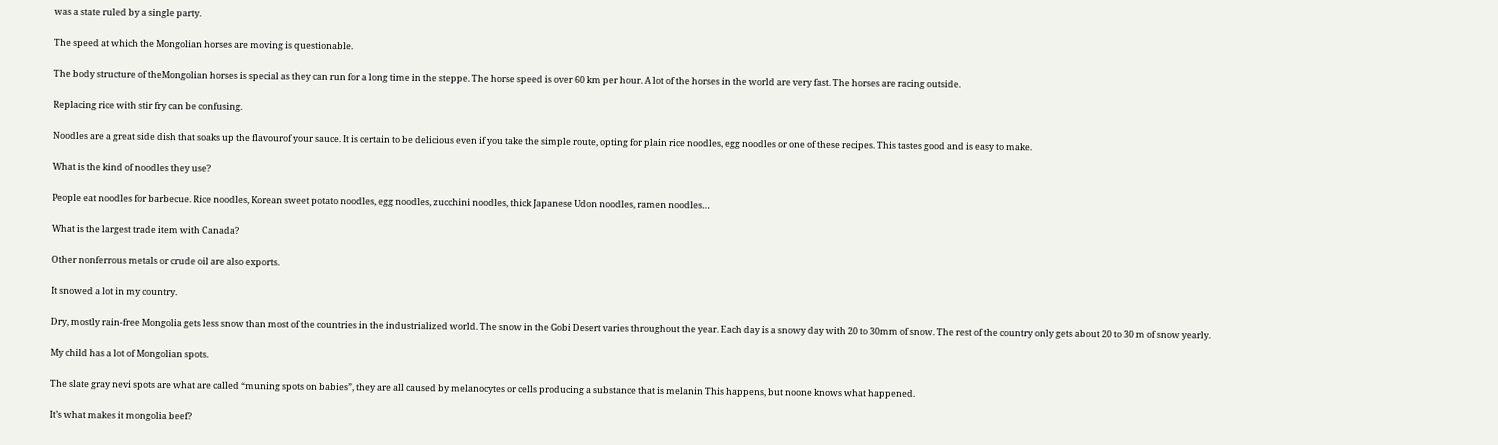was a state ruled by a single party.

The speed at which the Mongolian horses are moving is questionable.

The body structure of theMongolian horses is special as they can run for a long time in the steppe. The horse speed is over 60 km per hour. A lot of the horses in the world are very fast. The horses are racing outside.

Replacing rice with stir fry can be confusing.

Noodles are a great side dish that soaks up the flavourof your sauce. It is certain to be delicious even if you take the simple route, opting for plain rice noodles, egg noodles or one of these recipes. This tastes good and is easy to make.

What is the kind of noodles they use?

People eat noodles for barbecue. Rice noodles, Korean sweet potato noodles, egg noodles, zucchini noodles, thick Japanese Udon noodles, ramen noodles…

What is the largest trade item with Canada?

Other nonferrous metals or crude oil are also exports.

It snowed a lot in my country.

Dry, mostly rain-free Mongolia gets less snow than most of the countries in the industrialized world. The snow in the Gobi Desert varies throughout the year. Each day is a snowy day with 20 to 30mm of snow. The rest of the country only gets about 20 to 30 m of snow yearly.

My child has a lot of Mongolian spots.

The slate gray nevi spots are what are called “muning spots on babies”, they are all caused by melanocytes or cells producing a substance that is melanin This happens, but noone knows what happened.

It’s what makes it mongolia beef?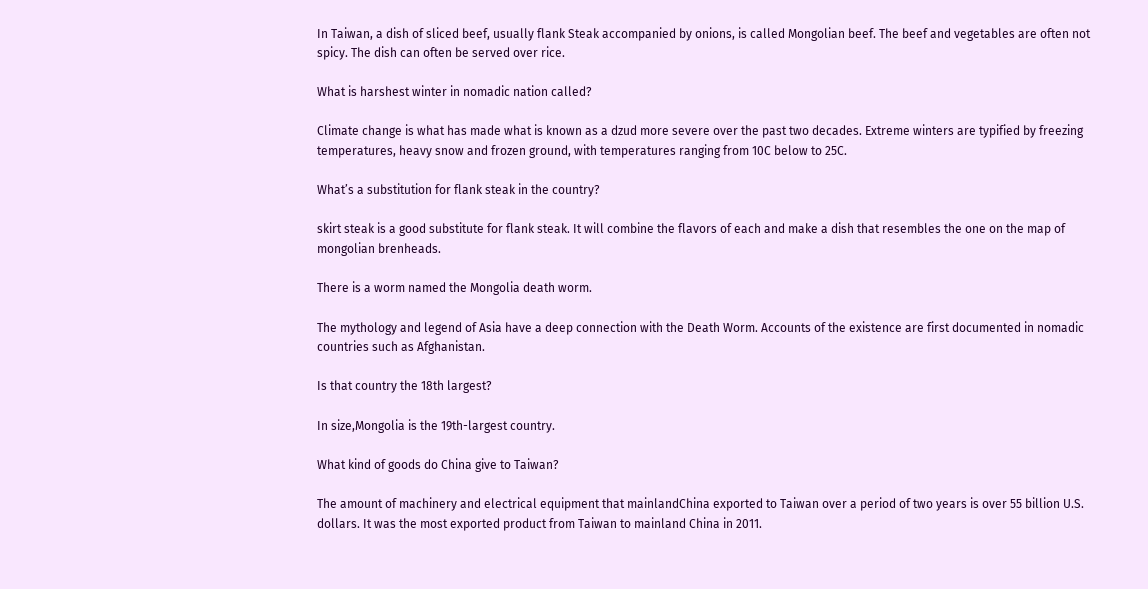In Taiwan, a dish of sliced beef, usually flank Steak accompanied by onions, is called Mongolian beef. The beef and vegetables are often not spicy. The dish can often be served over rice.

What is harshest winter in nomadic nation called?

Climate change is what has made what is known as a dzud more severe over the past two decades. Extreme winters are typified by freezing temperatures, heavy snow and frozen ground, with temperatures ranging from 10C below to 25C.

What’s a substitution for flank steak in the country?

skirt steak is a good substitute for flank steak. It will combine the flavors of each and make a dish that resembles the one on the map of mongolian brenheads.

There is a worm named the Mongolia death worm.

The mythology and legend of Asia have a deep connection with the Death Worm. Accounts of the existence are first documented in nomadic countries such as Afghanistan.

Is that country the 18th largest?

In size,Mongolia is the 19th-largest country.

What kind of goods do China give to Taiwan?

The amount of machinery and electrical equipment that mainlandChina exported to Taiwan over a period of two years is over 55 billion U.S. dollars. It was the most exported product from Taiwan to mainland China in 2011.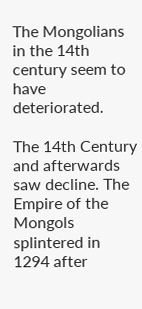The Mongolians in the 14th century seem to have deteriorated.

The 14th Century and afterwards saw decline. The Empire of the Mongols splintered in 1294 after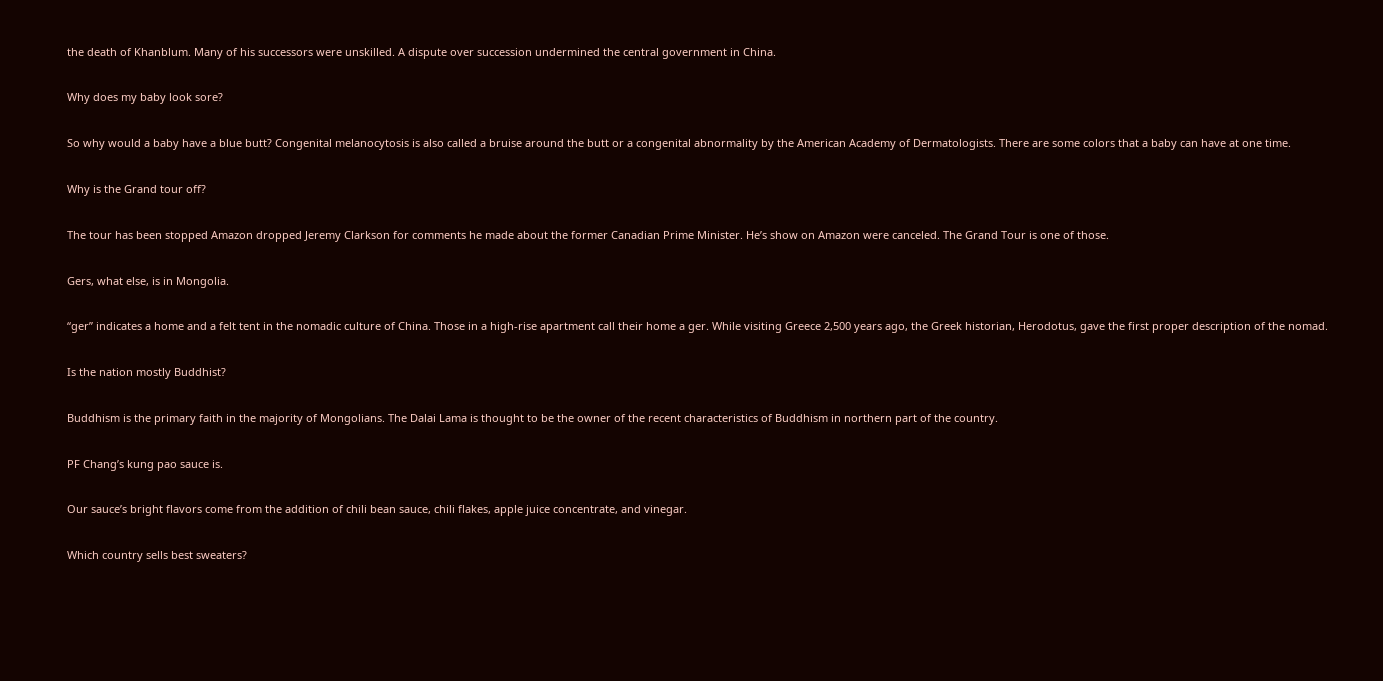the death of Khanblum. Many of his successors were unskilled. A dispute over succession undermined the central government in China.

Why does my baby look sore?

So why would a baby have a blue butt? Congenital melanocytosis is also called a bruise around the butt or a congenital abnormality by the American Academy of Dermatologists. There are some colors that a baby can have at one time.

Why is the Grand tour off?

The tour has been stopped Amazon dropped Jeremy Clarkson for comments he made about the former Canadian Prime Minister. He’s show on Amazon were canceled. The Grand Tour is one of those.

Gers, what else, is in Mongolia.

“ger” indicates a home and a felt tent in the nomadic culture of China. Those in a high-rise apartment call their home a ger. While visiting Greece 2,500 years ago, the Greek historian, Herodotus, gave the first proper description of the nomad.

Is the nation mostly Buddhist?

Buddhism is the primary faith in the majority of Mongolians. The Dalai Lama is thought to be the owner of the recent characteristics of Buddhism in northern part of the country.

PF Chang’s kung pao sauce is.

Our sauce’s bright flavors come from the addition of chili bean sauce, chili flakes, apple juice concentrate, and vinegar.

Which country sells best sweaters?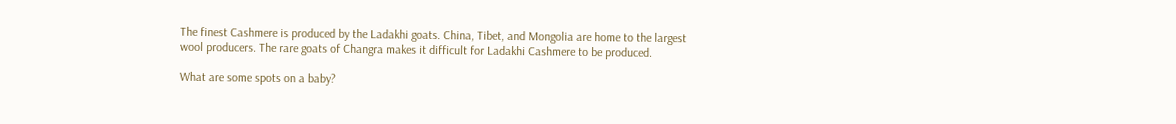The finest Cashmere is produced by the Ladakhi goats. China, Tibet, and Mongolia are home to the largest wool producers. The rare goats of Changra makes it difficult for Ladakhi Cashmere to be produced.

What are some spots on a baby?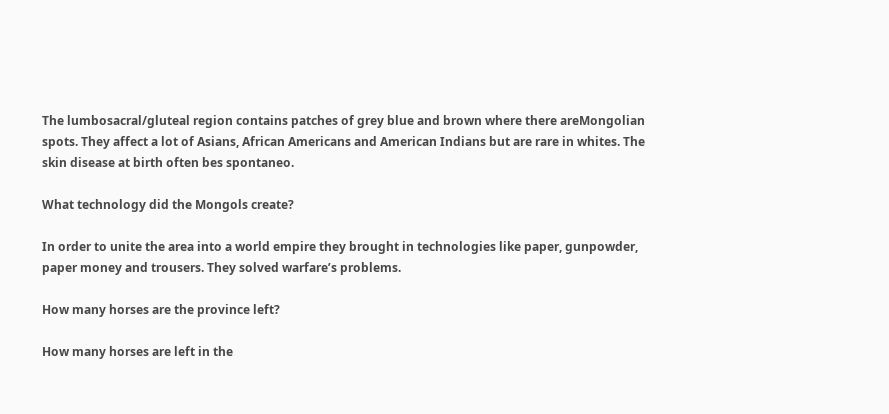The lumbosacral/gluteal region contains patches of grey blue and brown where there areMongolian spots. They affect a lot of Asians, African Americans and American Indians but are rare in whites. The skin disease at birth often bes spontaneo.

What technology did the Mongols create?

In order to unite the area into a world empire they brought in technologies like paper, gunpowder, paper money and trousers. They solved warfare’s problems.

How many horses are the province left?

How many horses are left in the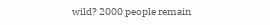wild? 2000 people remain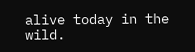alive today in the wild.